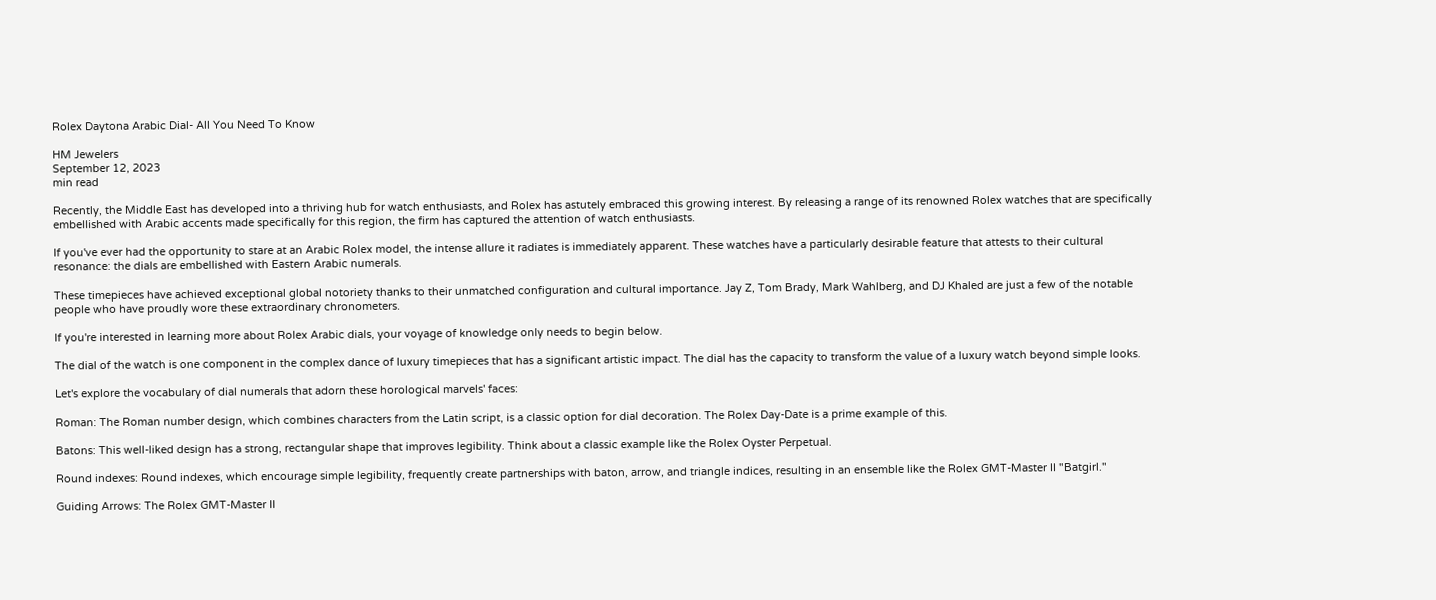Rolex Daytona Arabic Dial- All You Need To Know

HM Jewelers
September 12, 2023
min read

Recently, the Middle East has developed into a thriving hub for watch enthusiasts, and Rolex has astutely embraced this growing interest. By releasing a range of its renowned Rolex watches that are specifically embellished with Arabic accents made specifically for this region, the firm has captured the attention of watch enthusiasts.

If you've ever had the opportunity to stare at an Arabic Rolex model, the intense allure it radiates is immediately apparent. These watches have a particularly desirable feature that attests to their cultural resonance: the dials are embellished with Eastern Arabic numerals.

These timepieces have achieved exceptional global notoriety thanks to their unmatched configuration and cultural importance. Jay Z, Tom Brady, Mark Wahlberg, and DJ Khaled are just a few of the notable people who have proudly wore these extraordinary chronometers.

If you're interested in learning more about Rolex Arabic dials, your voyage of knowledge only needs to begin below.

The dial of the watch is one component in the complex dance of luxury timepieces that has a significant artistic impact. The dial has the capacity to transform the value of a luxury watch beyond simple looks.

Let's explore the vocabulary of dial numerals that adorn these horological marvels' faces:

Roman: The Roman number design, which combines characters from the Latin script, is a classic option for dial decoration. The Rolex Day-Date is a prime example of this.

Batons: This well-liked design has a strong, rectangular shape that improves legibility. Think about a classic example like the Rolex Oyster Perpetual.

Round indexes: Round indexes, which encourage simple legibility, frequently create partnerships with baton, arrow, and triangle indices, resulting in an ensemble like the Rolex GMT-Master II "Batgirl."

Guiding Arrows: The Rolex GMT-Master II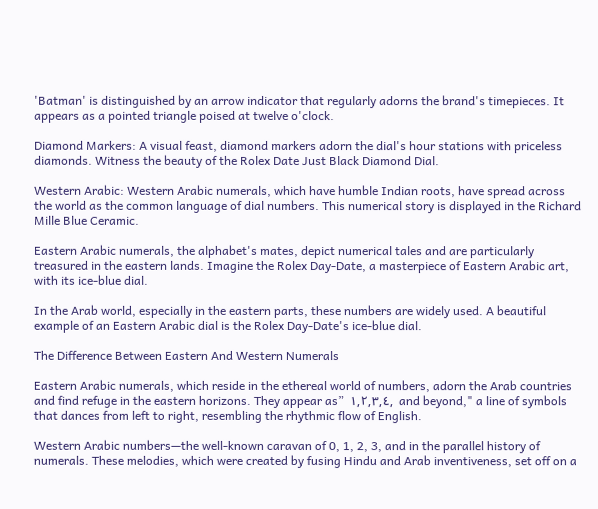'Batman' is distinguished by an arrow indicator that regularly adorns the brand's timepieces. It appears as a pointed triangle poised at twelve o'clock.

Diamond Markers: A visual feast, diamond markers adorn the dial's hour stations with priceless diamonds. Witness the beauty of the Rolex Date Just Black Diamond Dial.

Western Arabic: Western Arabic numerals, which have humble Indian roots, have spread across the world as the common language of dial numbers. This numerical story is displayed in the Richard Mille Blue Ceramic.

Eastern Arabic numerals, the alphabet's mates, depict numerical tales and are particularly treasured in the eastern lands. Imagine the Rolex Day-Date, a masterpiece of Eastern Arabic art, with its ice-blue dial.

In the Arab world, especially in the eastern parts, these numbers are widely used. A beautiful example of an Eastern Arabic dial is the Rolex Day-Date's ice-blue dial.

The Difference Between Eastern And Western Numerals

Eastern Arabic numerals, which reside in the ethereal world of numbers, adorn the Arab countries and find refuge in the eastern horizons. They appear as”  ١,٢,٣,٤,  and beyond," a line of symbols that dances from left to right, resembling the rhythmic flow of English.

Western Arabic numbers—the well-known caravan of 0, 1, 2, 3, and in the parallel history of numerals. These melodies, which were created by fusing Hindu and Arab inventiveness, set off on a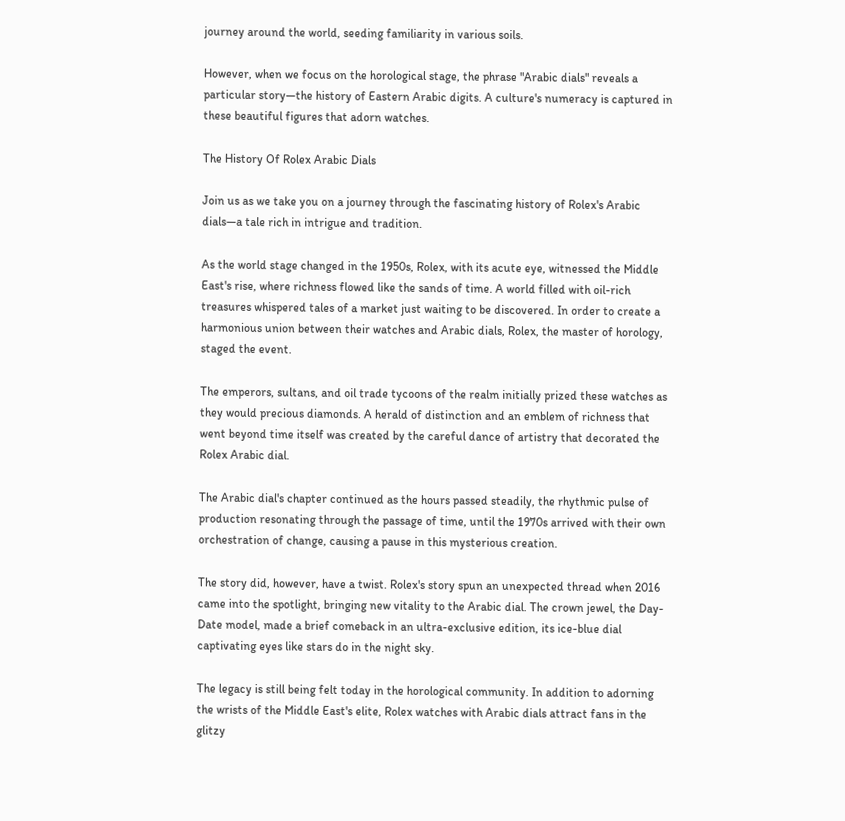journey around the world, seeding familiarity in various soils.

However, when we focus on the horological stage, the phrase "Arabic dials" reveals a particular story—the history of Eastern Arabic digits. A culture's numeracy is captured in these beautiful figures that adorn watches.

The History Of Rolex Arabic Dials

Join us as we take you on a journey through the fascinating history of Rolex's Arabic dials—a tale rich in intrigue and tradition.

As the world stage changed in the 1950s, Rolex, with its acute eye, witnessed the Middle East's rise, where richness flowed like the sands of time. A world filled with oil-rich treasures whispered tales of a market just waiting to be discovered. In order to create a harmonious union between their watches and Arabic dials, Rolex, the master of horology, staged the event.

The emperors, sultans, and oil trade tycoons of the realm initially prized these watches as they would precious diamonds. A herald of distinction and an emblem of richness that went beyond time itself was created by the careful dance of artistry that decorated the Rolex Arabic dial.

The Arabic dial's chapter continued as the hours passed steadily, the rhythmic pulse of production resonating through the passage of time, until the 1970s arrived with their own orchestration of change, causing a pause in this mysterious creation.

The story did, however, have a twist. Rolex's story spun an unexpected thread when 2016 came into the spotlight, bringing new vitality to the Arabic dial. The crown jewel, the Day-Date model, made a brief comeback in an ultra-exclusive edition, its ice-blue dial captivating eyes like stars do in the night sky.

The legacy is still being felt today in the horological community. In addition to adorning the wrists of the Middle East's elite, Rolex watches with Arabic dials attract fans in the glitzy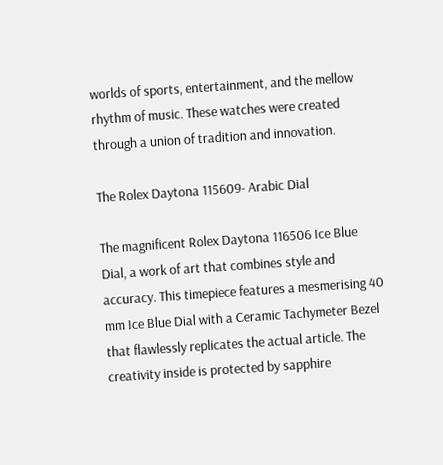worlds of sports, entertainment, and the mellow rhythm of music. These watches were created through a union of tradition and innovation.

The Rolex Daytona 115609- Arabic Dial

The magnificent Rolex Daytona 116506 Ice Blue Dial, a work of art that combines style and accuracy. This timepiece features a mesmerising 40 mm Ice Blue Dial with a Ceramic Tachymeter Bezel that flawlessly replicates the actual article. The creativity inside is protected by sapphire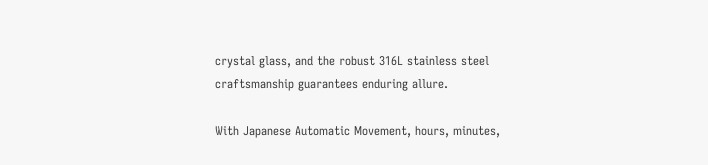crystal glass, and the robust 316L stainless steel craftsmanship guarantees enduring allure.

With Japanese Automatic Movement, hours, minutes,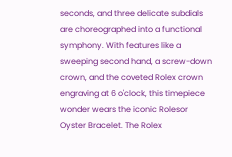seconds, and three delicate subdials are choreographed into a functional symphony. With features like a sweeping second hand, a screw-down crown, and the coveted Rolex crown engraving at 6 o'clock, this timepiece wonder wears the iconic Rolesor Oyster Bracelet. The Rolex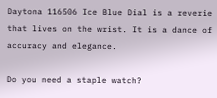Daytona 116506 Ice Blue Dial is a reverie that lives on the wrist. It is a dance of accuracy and elegance.

Do you need a staple watch?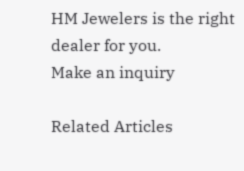HM Jewelers is the right dealer for you.
Make an inquiry

Related Articles